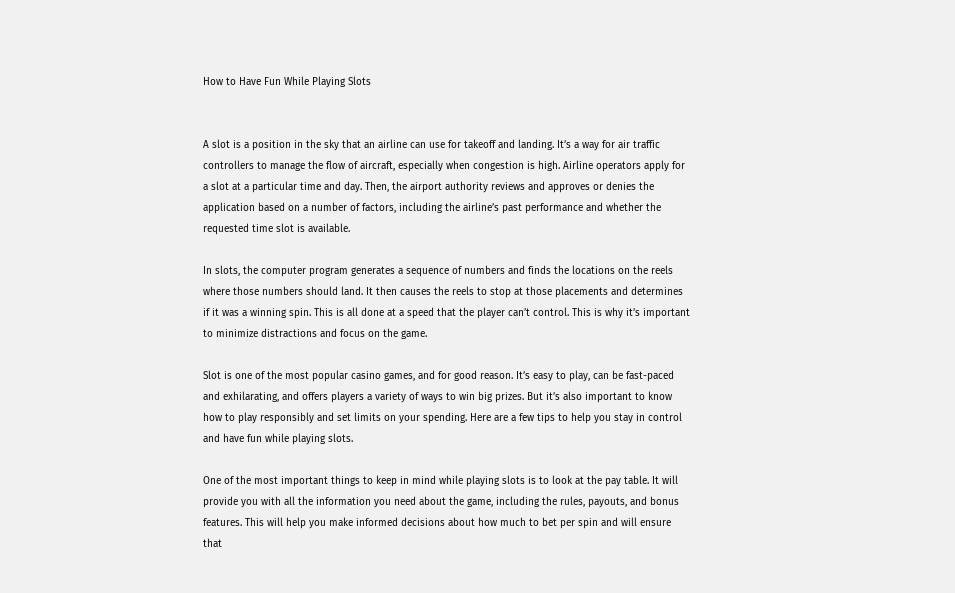How to Have Fun While Playing Slots


A slot is a position in the sky that an airline can use for takeoff and landing. It’s a way for air traffic controllers to manage the flow of aircraft, especially when congestion is high. Airline operators apply for a slot at a particular time and day. Then, the airport authority reviews and approves or denies the application based on a number of factors, including the airline’s past performance and whether the requested time slot is available.

In slots, the computer program generates a sequence of numbers and finds the locations on the reels where those numbers should land. It then causes the reels to stop at those placements and determines if it was a winning spin. This is all done at a speed that the player can’t control. This is why it’s important to minimize distractions and focus on the game.

Slot is one of the most popular casino games, and for good reason. It’s easy to play, can be fast-paced and exhilarating, and offers players a variety of ways to win big prizes. But it’s also important to know how to play responsibly and set limits on your spending. Here are a few tips to help you stay in control and have fun while playing slots.

One of the most important things to keep in mind while playing slots is to look at the pay table. It will provide you with all the information you need about the game, including the rules, payouts, and bonus features. This will help you make informed decisions about how much to bet per spin and will ensure that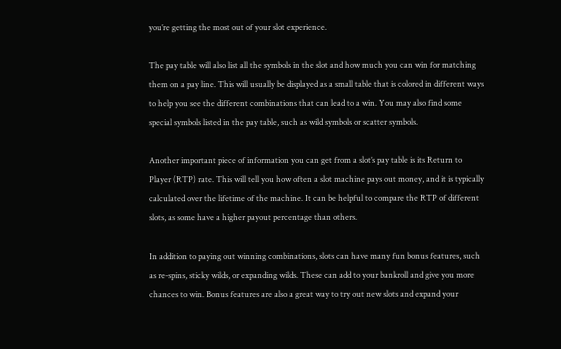you’re getting the most out of your slot experience.

The pay table will also list all the symbols in the slot and how much you can win for matching them on a pay line. This will usually be displayed as a small table that is colored in different ways to help you see the different combinations that can lead to a win. You may also find some special symbols listed in the pay table, such as wild symbols or scatter symbols.

Another important piece of information you can get from a slot’s pay table is its Return to Player (RTP) rate. This will tell you how often a slot machine pays out money, and it is typically calculated over the lifetime of the machine. It can be helpful to compare the RTP of different slots, as some have a higher payout percentage than others.

In addition to paying out winning combinations, slots can have many fun bonus features, such as re-spins, sticky wilds, or expanding wilds. These can add to your bankroll and give you more chances to win. Bonus features are also a great way to try out new slots and expand your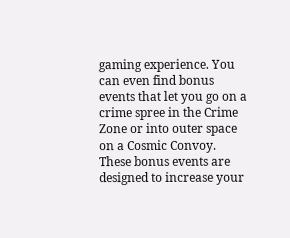gaming experience. You can even find bonus events that let you go on a crime spree in the Crime Zone or into outer space on a Cosmic Convoy. These bonus events are designed to increase your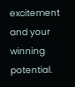excitement and your winning potential.